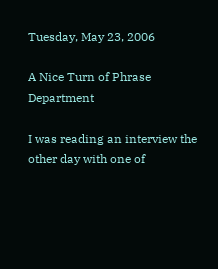Tuesday, May 23, 2006

A Nice Turn of Phrase Department

I was reading an interview the other day with one of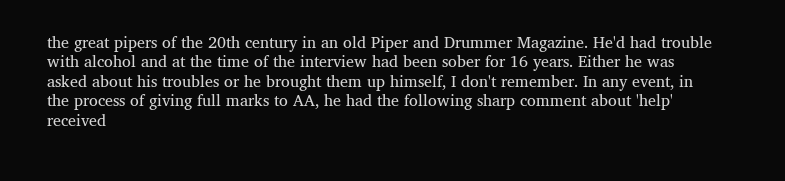the great pipers of the 20th century in an old Piper and Drummer Magazine. He'd had trouble with alcohol and at the time of the interview had been sober for 16 years. Either he was asked about his troubles or he brought them up himself, I don't remember. In any event, in the process of giving full marks to AA, he had the following sharp comment about 'help' received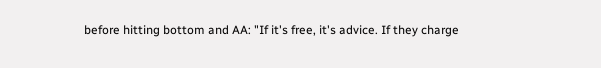before hitting bottom and AA: "If it's free, it's advice. If they charge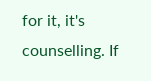for it, it's counselling. If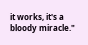it works, it's a bloody miracle."